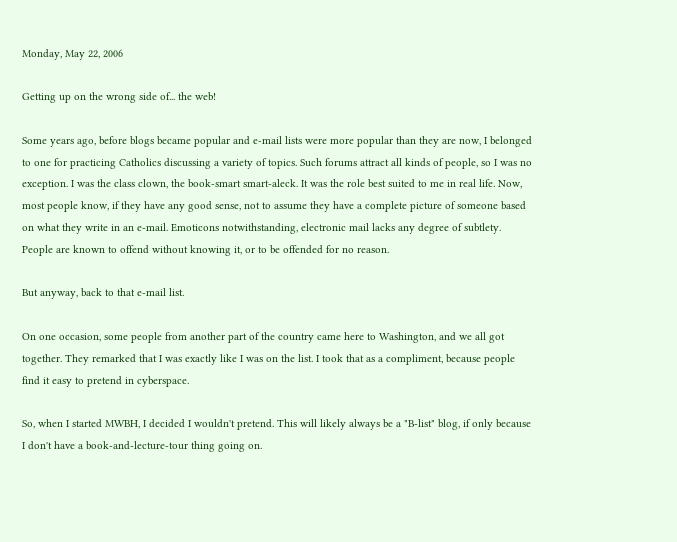Monday, May 22, 2006

Getting up on the wrong side of... the web!

Some years ago, before blogs became popular and e-mail lists were more popular than they are now, I belonged to one for practicing Catholics discussing a variety of topics. Such forums attract all kinds of people, so I was no exception. I was the class clown, the book-smart smart-aleck. It was the role best suited to me in real life. Now, most people know, if they have any good sense, not to assume they have a complete picture of someone based on what they write in an e-mail. Emoticons notwithstanding, electronic mail lacks any degree of subtlety. People are known to offend without knowing it, or to be offended for no reason.

But anyway, back to that e-mail list.

On one occasion, some people from another part of the country came here to Washington, and we all got together. They remarked that I was exactly like I was on the list. I took that as a compliment, because people find it easy to pretend in cyberspace.

So, when I started MWBH, I decided I wouldn't pretend. This will likely always be a "B-list" blog, if only because I don't have a book-and-lecture-tour thing going on.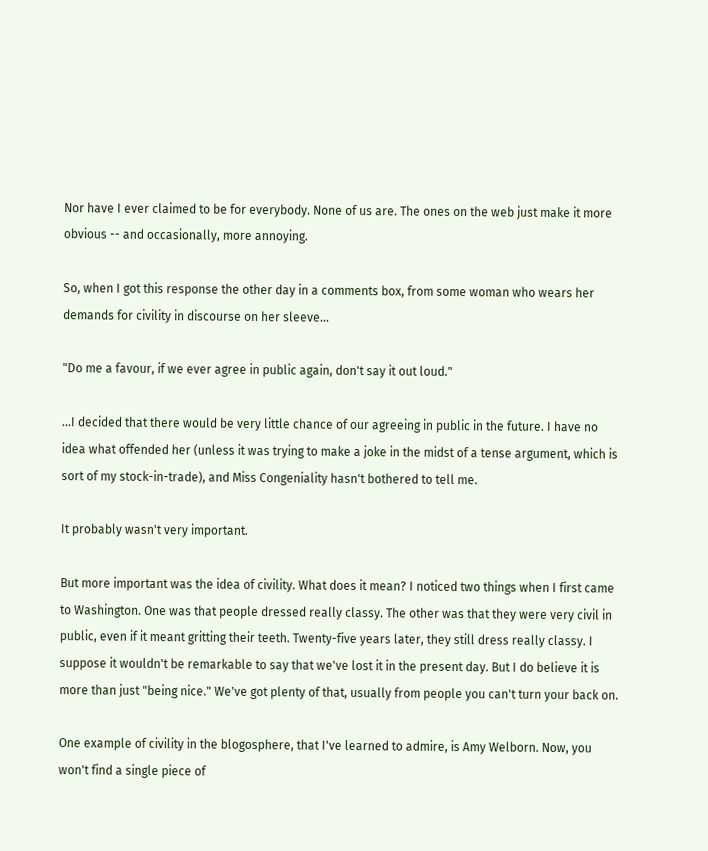Nor have I ever claimed to be for everybody. None of us are. The ones on the web just make it more obvious -- and occasionally, more annoying.

So, when I got this response the other day in a comments box, from some woman who wears her demands for civility in discourse on her sleeve...

"Do me a favour, if we ever agree in public again, don't say it out loud."

...I decided that there would be very little chance of our agreeing in public in the future. I have no idea what offended her (unless it was trying to make a joke in the midst of a tense argument, which is sort of my stock-in-trade), and Miss Congeniality hasn't bothered to tell me.

It probably wasn't very important.

But more important was the idea of civility. What does it mean? I noticed two things when I first came to Washington. One was that people dressed really classy. The other was that they were very civil in public, even if it meant gritting their teeth. Twenty-five years later, they still dress really classy. I suppose it wouldn't be remarkable to say that we've lost it in the present day. But I do believe it is more than just "being nice." We've got plenty of that, usually from people you can't turn your back on.

One example of civility in the blogosphere, that I've learned to admire, is Amy Welborn. Now, you won't find a single piece of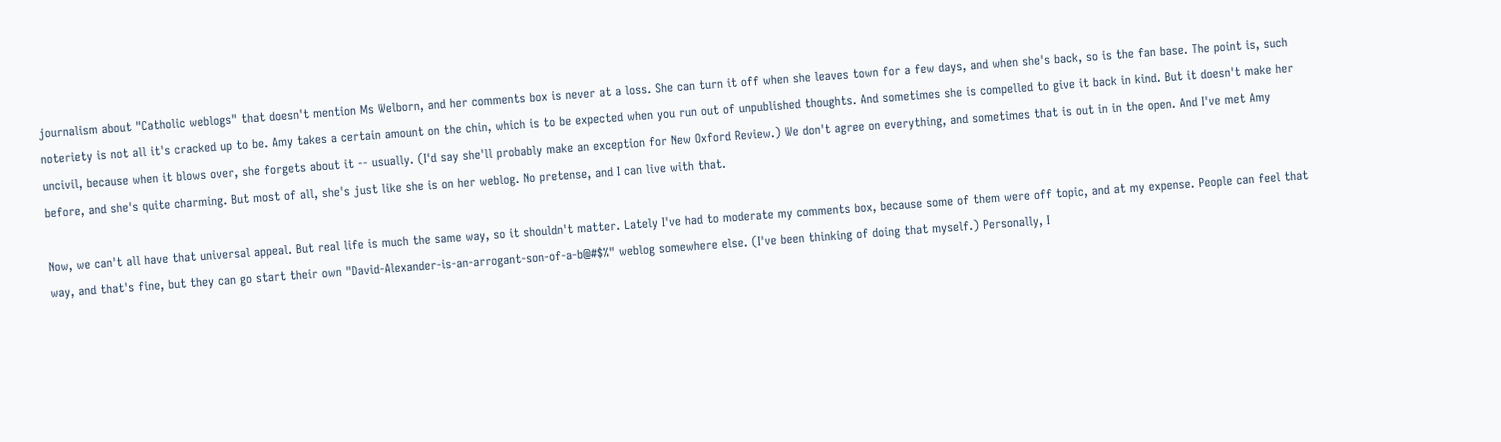journalism about "Catholic weblogs" that doesn't mention Ms Welborn, and her comments box is never at a loss. She can turn it off when she leaves town for a few days, and when she's back, so is the fan base. The point is, such noteriety is not all it's cracked up to be. Amy takes a certain amount on the chin, which is to be expected when you run out of unpublished thoughts. And sometimes she is compelled to give it back in kind. But it doesn't make her uncivil, because when it blows over, she forgets about it -- usually. (I'd say she'll probably make an exception for New Oxford Review.) We don't agree on everything, and sometimes that is out in in the open. And I've met Amy before, and she's quite charming. But most of all, she's just like she is on her weblog. No pretense, and I can live with that.

Now, we can't all have that universal appeal. But real life is much the same way, so it shouldn't matter. Lately I've had to moderate my comments box, because some of them were off topic, and at my expense. People can feel that way, and that's fine, but they can go start their own "David-Alexander-is-an-arrogant-son-of-a-b@#$%" weblog somewhere else. (I've been thinking of doing that myself.) Personally, I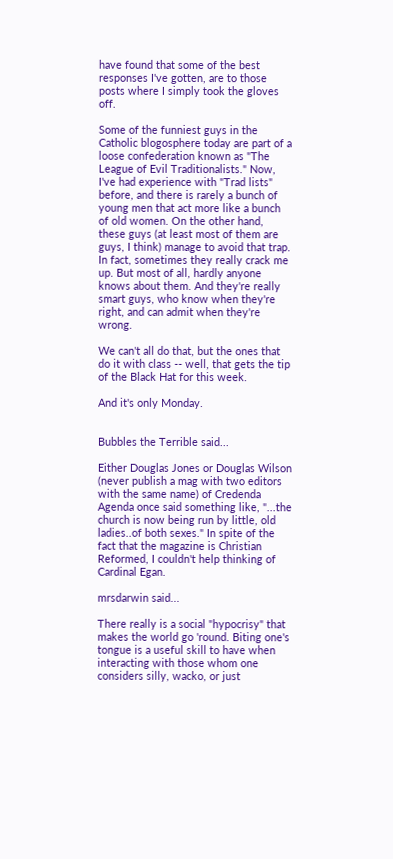have found that some of the best responses I've gotten, are to those posts where I simply took the gloves off.

Some of the funniest guys in the Catholic blogosphere today are part of a loose confederation known as "The League of Evil Traditionalists." Now, I've had experience with "Trad lists" before, and there is rarely a bunch of young men that act more like a bunch of old women. On the other hand, these guys (at least most of them are guys, I think) manage to avoid that trap. In fact, sometimes they really crack me up. But most of all, hardly anyone knows about them. And they're really smart guys, who know when they're right, and can admit when they're wrong.

We can't all do that, but the ones that do it with class -- well, that gets the tip of the Black Hat for this week.

And it's only Monday.


Bubbles the Terrible said...

Either Douglas Jones or Douglas Wilson (never publish a mag with two editors with the same name) of Credenda Agenda once said something like, "...the church is now being run by little, old ladies..of both sexes." In spite of the fact that the magazine is Christian Reformed, I couldn't help thinking of Cardinal Egan.

mrsdarwin said...

There really is a social "hypocrisy" that makes the world go 'round. Biting one's tongue is a useful skill to have when interacting with those whom one considers silly, wacko, or just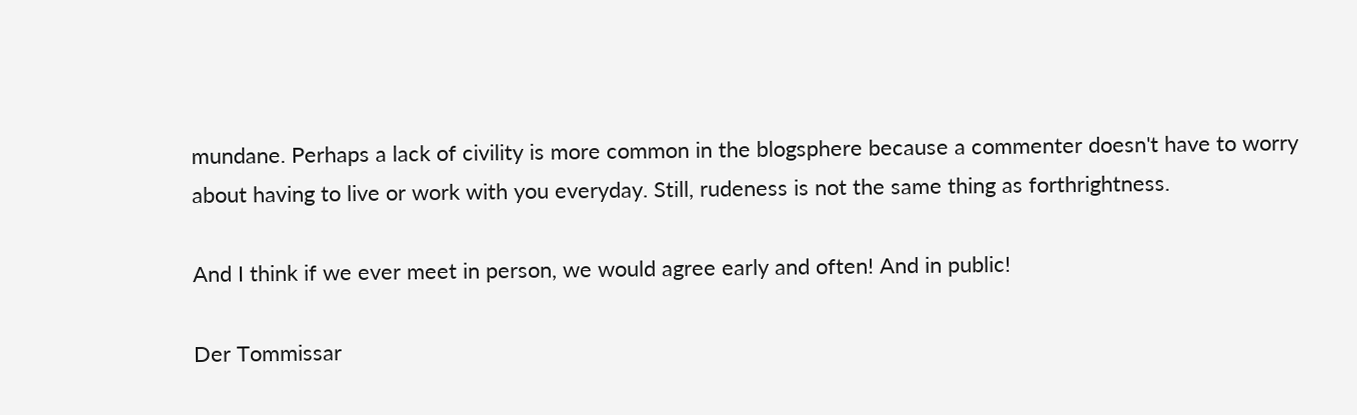mundane. Perhaps a lack of civility is more common in the blogsphere because a commenter doesn't have to worry about having to live or work with you everyday. Still, rudeness is not the same thing as forthrightness.

And I think if we ever meet in person, we would agree early and often! And in public!

Der Tommissar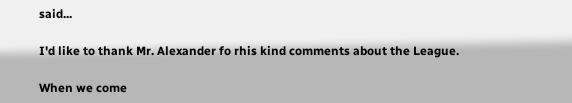said...

I'd like to thank Mr. Alexander fo rhis kind comments about the League.

When we come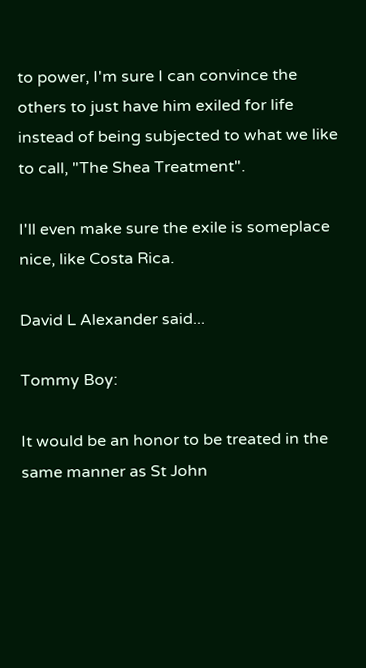to power, I'm sure I can convince the others to just have him exiled for life instead of being subjected to what we like to call, "The Shea Treatment".

I'll even make sure the exile is someplace nice, like Costa Rica.

David L Alexander said...

Tommy Boy:

It would be an honor to be treated in the same manner as St John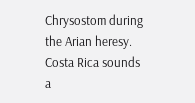Chrysostom during the Arian heresy. Costa Rica sounds a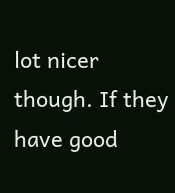lot nicer though. If they have good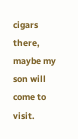cigars there, maybe my son will come to visit.